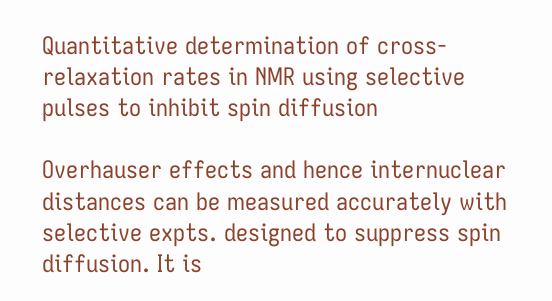Quantitative determination of cross-relaxation rates in NMR using selective pulses to inhibit spin diffusion

Overhauser effects and hence internuclear distances can be measured accurately with selective expts. designed to suppress spin diffusion. It is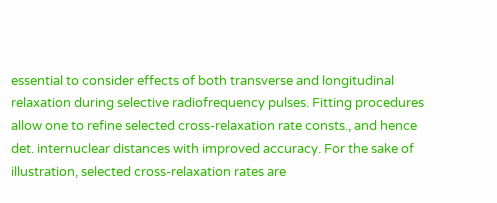essential to consider effects of both transverse and longitudinal relaxation during selective radiofrequency pulses. Fitting procedures allow one to refine selected cross-relaxation rate consts., and hence det. internuclear distances with improved accuracy. For the sake of illustration, selected cross-relaxation rates are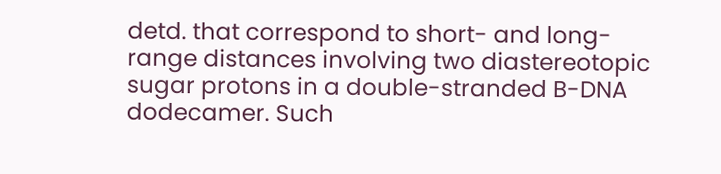detd. that correspond to short- and long-range distances involving two diastereotopic sugar protons in a double-stranded B-DNA dodecamer. Such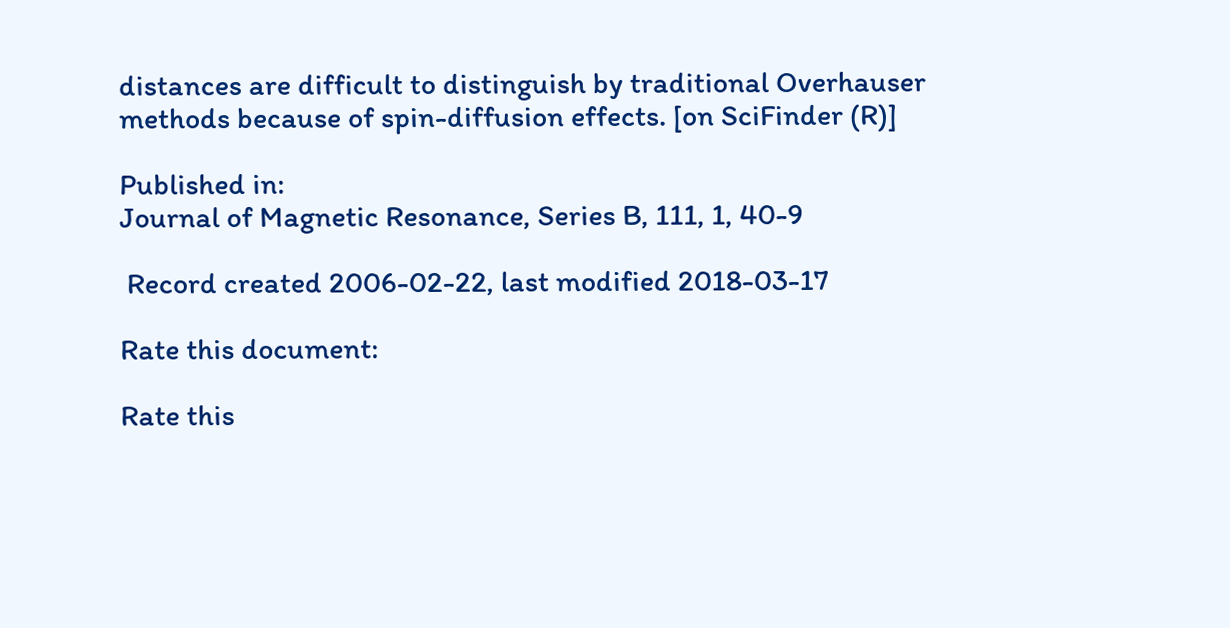distances are difficult to distinguish by traditional Overhauser methods because of spin-diffusion effects. [on SciFinder (R)]

Published in:
Journal of Magnetic Resonance, Series B, 111, 1, 40-9

 Record created 2006-02-22, last modified 2018-03-17

Rate this document:

Rate this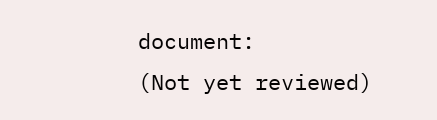document:
(Not yet reviewed)